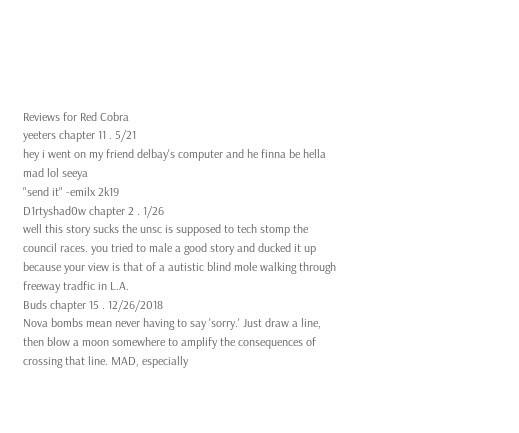Reviews for Red Cobra
yeeters chapter 11 . 5/21
hey i went on my friend delbay's computer and he finna be hella mad lol seeya
"send it" -emilx 2k19
D1rtyshad0w chapter 2 . 1/26
well this story sucks the unsc is supposed to tech stomp the council races. you tried to male a good story and ducked it up because your view is that of a autistic blind mole walking through freeway tradfic in L.A.
Buds chapter 15 . 12/26/2018
Nova bombs mean never having to say 'sorry.' Just draw a line, then blow a moon somewhere to amplify the consequences of crossing that line. MAD, especially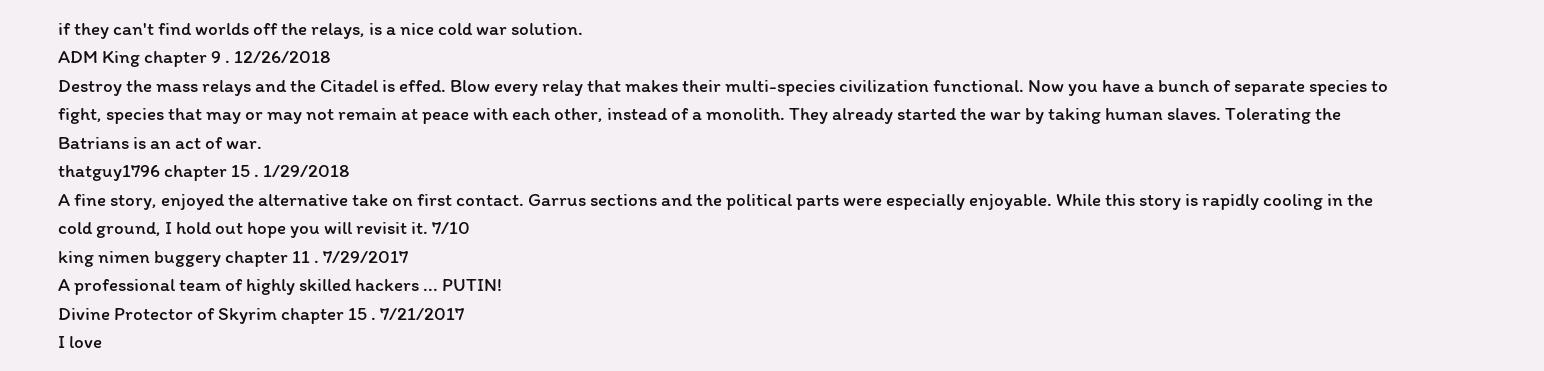if they can't find worlds off the relays, is a nice cold war solution.
ADM King chapter 9 . 12/26/2018
Destroy the mass relays and the Citadel is effed. Blow every relay that makes their multi-species civilization functional. Now you have a bunch of separate species to fight, species that may or may not remain at peace with each other, instead of a monolith. They already started the war by taking human slaves. Tolerating the Batrians is an act of war.
thatguy1796 chapter 15 . 1/29/2018
A fine story, enjoyed the alternative take on first contact. Garrus sections and the political parts were especially enjoyable. While this story is rapidly cooling in the cold ground, I hold out hope you will revisit it. 7/10
king nimen buggery chapter 11 . 7/29/2017
A professional team of highly skilled hackers ... PUTIN!
Divine Protector of Skyrim chapter 15 . 7/21/2017
I love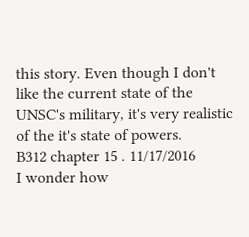this story. Even though I don't like the current state of the UNSC's military, it's very realistic of the it's state of powers.
B312 chapter 15 . 11/17/2016
I wonder how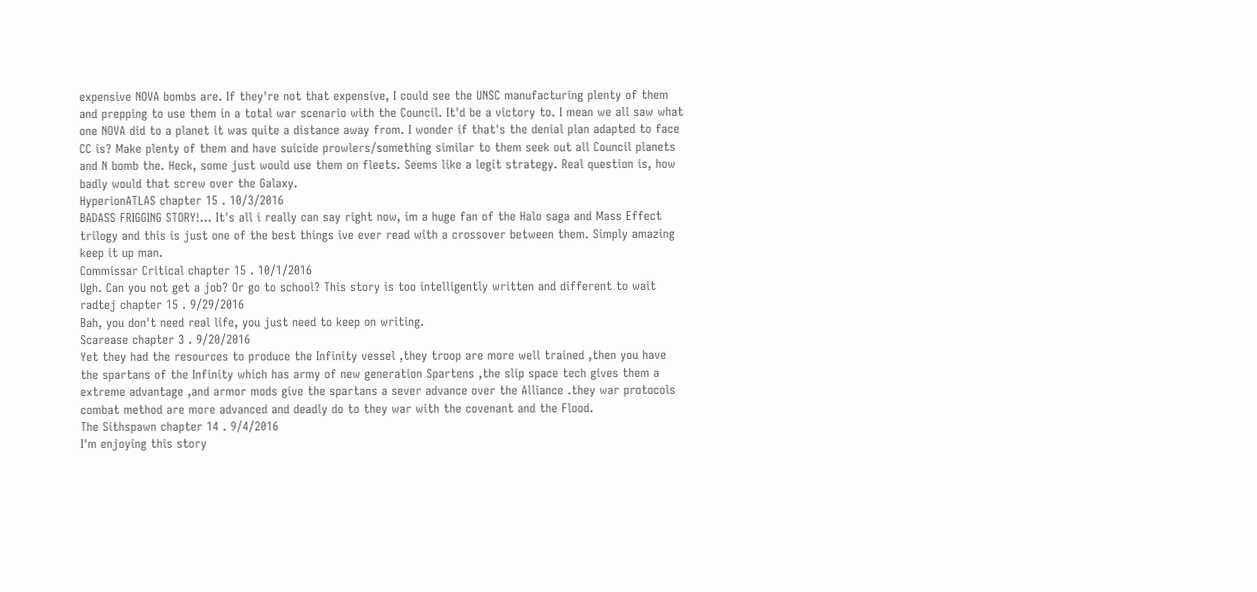expensive NOVA bombs are. If they're not that expensive, I could see the UNSC manufacturing plenty of them and prepping to use them in a total war scenario with the Council. It'd be a victory to. I mean we all saw what one NOVA did to a planet it was quite a distance away from. I wonder if that's the denial plan adapted to face CC is? Make plenty of them and have suicide prowlers/something similar to them seek out all Council planets and N bomb the. Heck, some just would use them on fleets. Seems like a legit strategy. Real question is, how badly would that screw over the Galaxy.
HyperionATLAS chapter 15 . 10/3/2016
BADASS FRIGGING STORY!... It's all i really can say right now, im a huge fan of the Halo saga and Mass Effect trilogy and this is just one of the best things ive ever read with a crossover between them. Simply amazing keep it up man.
Commissar Critical chapter 15 . 10/1/2016
Ugh. Can you not get a job? Or go to school? This story is too intelligently written and different to wait
radtej chapter 15 . 9/29/2016
Bah, you don't need real life, you just need to keep on writing.
Scarease chapter 3 . 9/20/2016
Yet they had the resources to produce the Infinity vessel ,they troop are more well trained ,then you have the spartans of the Infinity which has army of new generation Spartens ,the slip space tech gives them a extreme advantage ,and armor mods give the spartans a sever advance over the Alliance .they war protocols combat method are more advanced and deadly do to they war with the covenant and the Flood.
The Sithspawn chapter 14 . 9/4/2016
I'm enjoying this story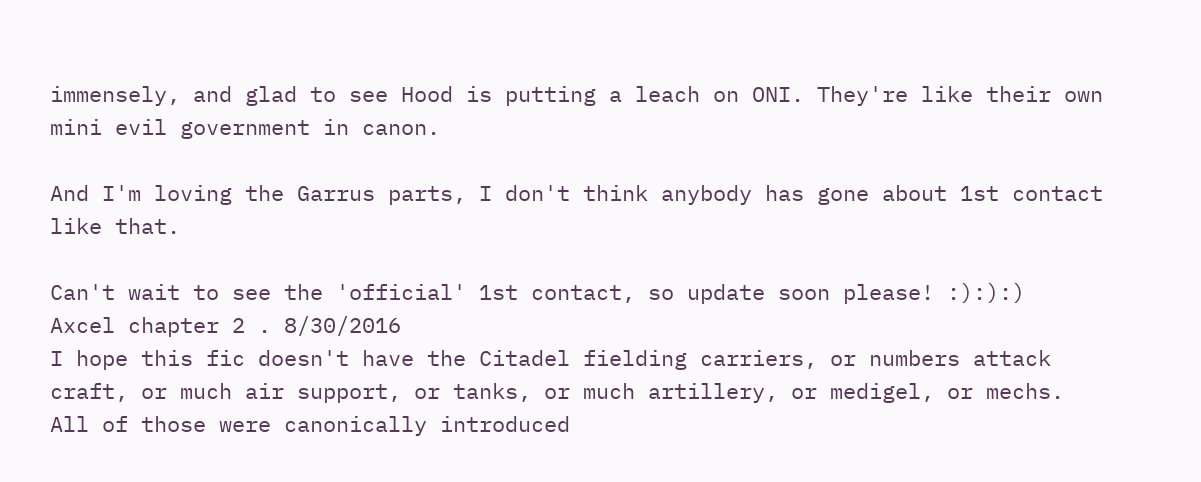immensely, and glad to see Hood is putting a leach on ONI. They're like their own mini evil government in canon.

And I'm loving the Garrus parts, I don't think anybody has gone about 1st contact like that.

Can't wait to see the 'official' 1st contact, so update soon please! :):):)
Axcel chapter 2 . 8/30/2016
I hope this fic doesn't have the Citadel fielding carriers, or numbers attack craft, or much air support, or tanks, or much artillery, or medigel, or mechs. All of those were canonically introduced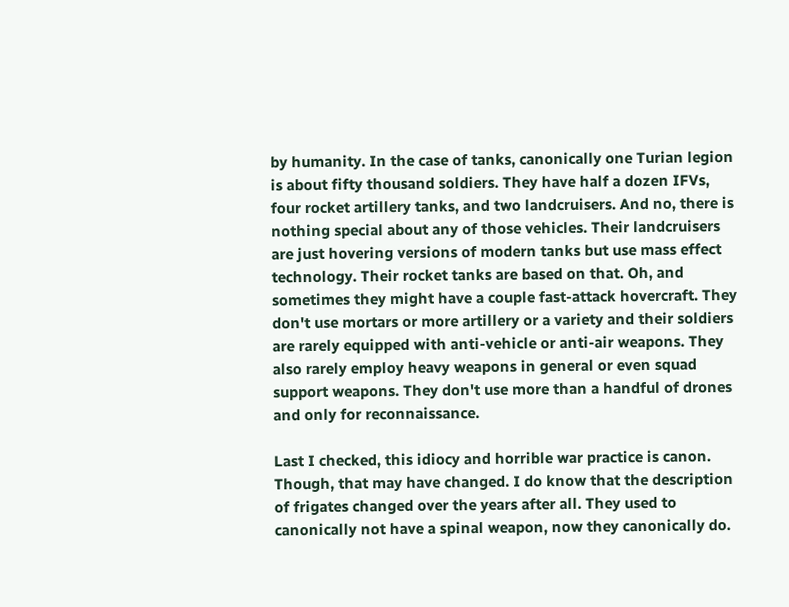by humanity. In the case of tanks, canonically one Turian legion is about fifty thousand soldiers. They have half a dozen IFVs, four rocket artillery tanks, and two landcruisers. And no, there is nothing special about any of those vehicles. Their landcruisers are just hovering versions of modern tanks but use mass effect technology. Their rocket tanks are based on that. Oh, and sometimes they might have a couple fast-attack hovercraft. They don't use mortars or more artillery or a variety and their soldiers are rarely equipped with anti-vehicle or anti-air weapons. They also rarely employ heavy weapons in general or even squad support weapons. They don't use more than a handful of drones and only for reconnaissance.

Last I checked, this idiocy and horrible war practice is canon. Though, that may have changed. I do know that the description of frigates changed over the years after all. They used to canonically not have a spinal weapon, now they canonically do.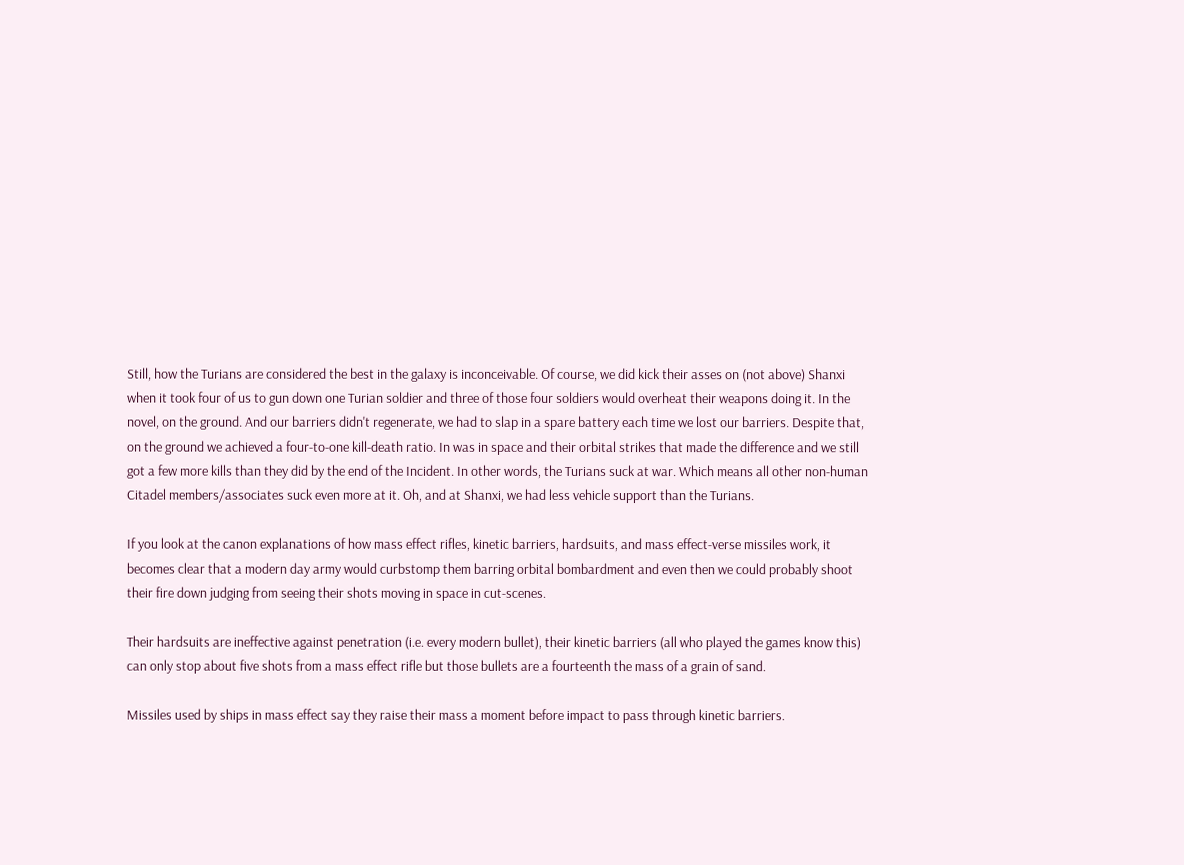Still, how the Turians are considered the best in the galaxy is inconceivable. Of course, we did kick their asses on (not above) Shanxi when it took four of us to gun down one Turian soldier and three of those four soldiers would overheat their weapons doing it. In the novel, on the ground. And our barriers didn't regenerate, we had to slap in a spare battery each time we lost our barriers. Despite that, on the ground we achieved a four-to-one kill-death ratio. In was in space and their orbital strikes that made the difference and we still got a few more kills than they did by the end of the Incident. In other words, the Turians suck at war. Which means all other non-human Citadel members/associates suck even more at it. Oh, and at Shanxi, we had less vehicle support than the Turians.

If you look at the canon explanations of how mass effect rifles, kinetic barriers, hardsuits, and mass effect-verse missiles work, it becomes clear that a modern day army would curbstomp them barring orbital bombardment and even then we could probably shoot their fire down judging from seeing their shots moving in space in cut-scenes.

Their hardsuits are ineffective against penetration (i.e. every modern bullet), their kinetic barriers (all who played the games know this) can only stop about five shots from a mass effect rifle but those bullets are a fourteenth the mass of a grain of sand.

Missiles used by ships in mass effect say they raise their mass a moment before impact to pass through kinetic barriers.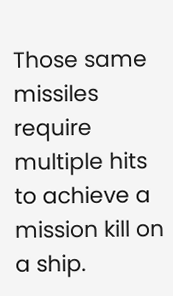Those same missiles require multiple hits to achieve a mission kill on a ship.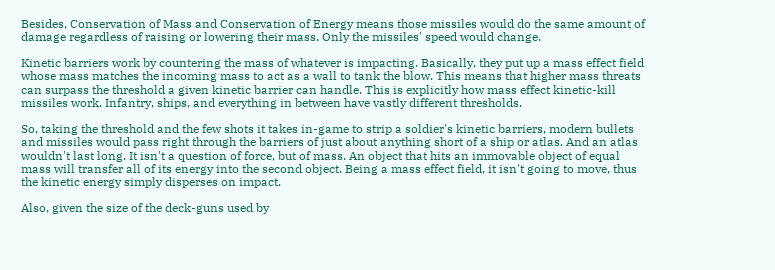Besides, Conservation of Mass and Conservation of Energy means those missiles would do the same amount of damage regardless of raising or lowering their mass. Only the missiles' speed would change.

Kinetic barriers work by countering the mass of whatever is impacting. Basically, they put up a mass effect field whose mass matches the incoming mass to act as a wall to tank the blow. This means that higher mass threats can surpass the threshold a given kinetic barrier can handle. This is explicitly how mass effect kinetic-kill missiles work. Infantry, ships, and everything in between have vastly different thresholds.

So, taking the threshold and the few shots it takes in-game to strip a soldier's kinetic barriers, modern bullets and missiles would pass right through the barriers of just about anything short of a ship or atlas. And an atlas wouldn't last long. It isn't a question of force, but of mass. An object that hits an immovable object of equal mass will transfer all of its energy into the second object. Being a mass effect field, it isn't going to move, thus the kinetic energy simply disperses on impact.

Also, given the size of the deck-guns used by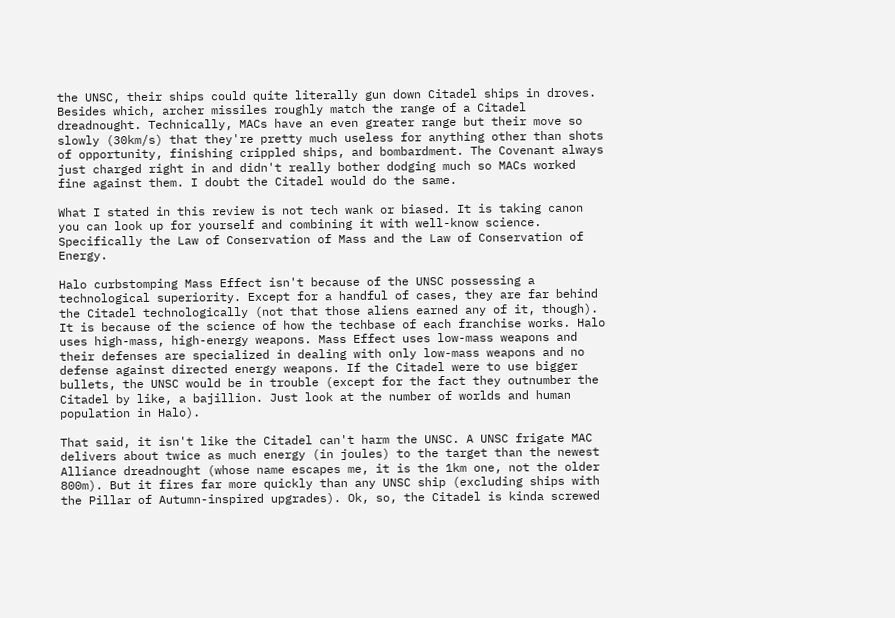the UNSC, their ships could quite literally gun down Citadel ships in droves. Besides which, archer missiles roughly match the range of a Citadel dreadnought. Technically, MACs have an even greater range but their move so slowly (30km/s) that they're pretty much useless for anything other than shots of opportunity, finishing crippled ships, and bombardment. The Covenant always just charged right in and didn't really bother dodging much so MACs worked fine against them. I doubt the Citadel would do the same.

What I stated in this review is not tech wank or biased. It is taking canon you can look up for yourself and combining it with well-know science. Specifically the Law of Conservation of Mass and the Law of Conservation of Energy.

Halo curbstomping Mass Effect isn't because of the UNSC possessing a technological superiority. Except for a handful of cases, they are far behind the Citadel technologically (not that those aliens earned any of it, though). It is because of the science of how the techbase of each franchise works. Halo uses high-mass, high-energy weapons. Mass Effect uses low-mass weapons and their defenses are specialized in dealing with only low-mass weapons and no defense against directed energy weapons. If the Citadel were to use bigger bullets, the UNSC would be in trouble (except for the fact they outnumber the Citadel by like, a bajillion. Just look at the number of worlds and human population in Halo).

That said, it isn't like the Citadel can't harm the UNSC. A UNSC frigate MAC delivers about twice as much energy (in joules) to the target than the newest Alliance dreadnought (whose name escapes me, it is the 1km one, not the older 800m). But it fires far more quickly than any UNSC ship (excluding ships with the Pillar of Autumn-inspired upgrades). Ok, so, the Citadel is kinda screwed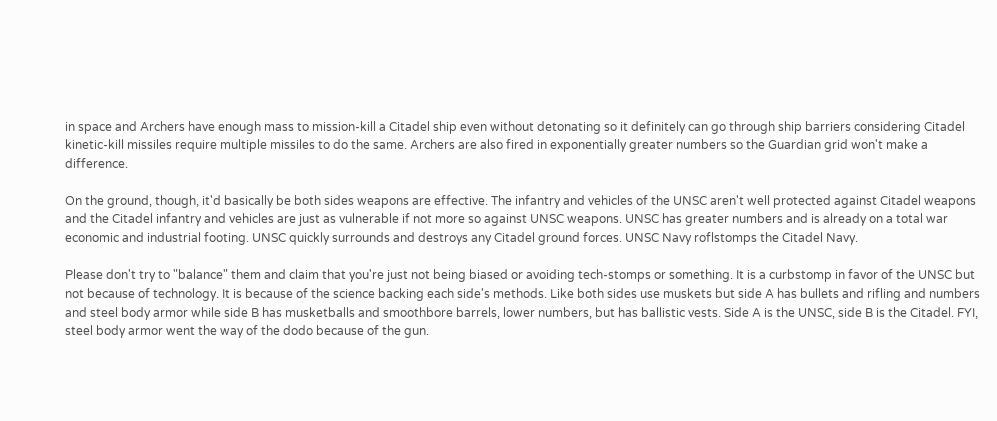in space and Archers have enough mass to mission-kill a Citadel ship even without detonating so it definitely can go through ship barriers considering Citadel kinetic-kill missiles require multiple missiles to do the same. Archers are also fired in exponentially greater numbers so the Guardian grid won't make a difference.

On the ground, though, it'd basically be both sides weapons are effective. The infantry and vehicles of the UNSC aren't well protected against Citadel weapons and the Citadel infantry and vehicles are just as vulnerable if not more so against UNSC weapons. UNSC has greater numbers and is already on a total war economic and industrial footing. UNSC quickly surrounds and destroys any Citadel ground forces. UNSC Navy roflstomps the Citadel Navy.

Please don't try to "balance" them and claim that you're just not being biased or avoiding tech-stomps or something. It is a curbstomp in favor of the UNSC but not because of technology. It is because of the science backing each side's methods. Like both sides use muskets but side A has bullets and rifling and numbers and steel body armor while side B has musketballs and smoothbore barrels, lower numbers, but has ballistic vests. Side A is the UNSC, side B is the Citadel. FYI, steel body armor went the way of the dodo because of the gun.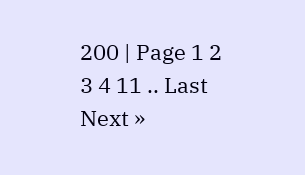200 | Page 1 2 3 4 11 .. Last Next »